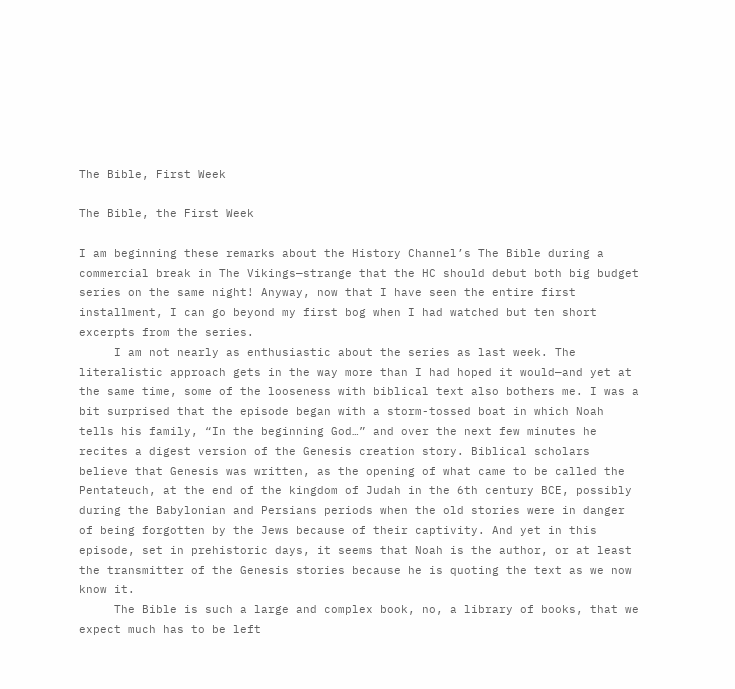The Bible, First Week

The Bible, the First Week

I am beginning these remarks about the History Channel’s The Bible during a commercial break in The Vikings—strange that the HC should debut both big budget series on the same night! Anyway, now that I have seen the entire first installment, I can go beyond my first bog when I had watched but ten short excerpts from the series.
     I am not nearly as enthusiastic about the series as last week. The literalistic approach gets in the way more than I had hoped it would—and yet at the same time, some of the looseness with biblical text also bothers me. I was a bit surprised that the episode began with a storm-tossed boat in which Noah tells his family, “In the beginning God…” and over the next few minutes he recites a digest version of the Genesis creation story. Biblical scholars believe that Genesis was written, as the opening of what came to be called the Pentateuch, at the end of the kingdom of Judah in the 6th century BCE, possibly during the Babylonian and Persians periods when the old stories were in danger of being forgotten by the Jews because of their captivity. And yet in this episode, set in prehistoric days, it seems that Noah is the author, or at least the transmitter of the Genesis stories because he is quoting the text as we now know it.
     The Bible is such a large and complex book, no, a library of books, that we expect much has to be left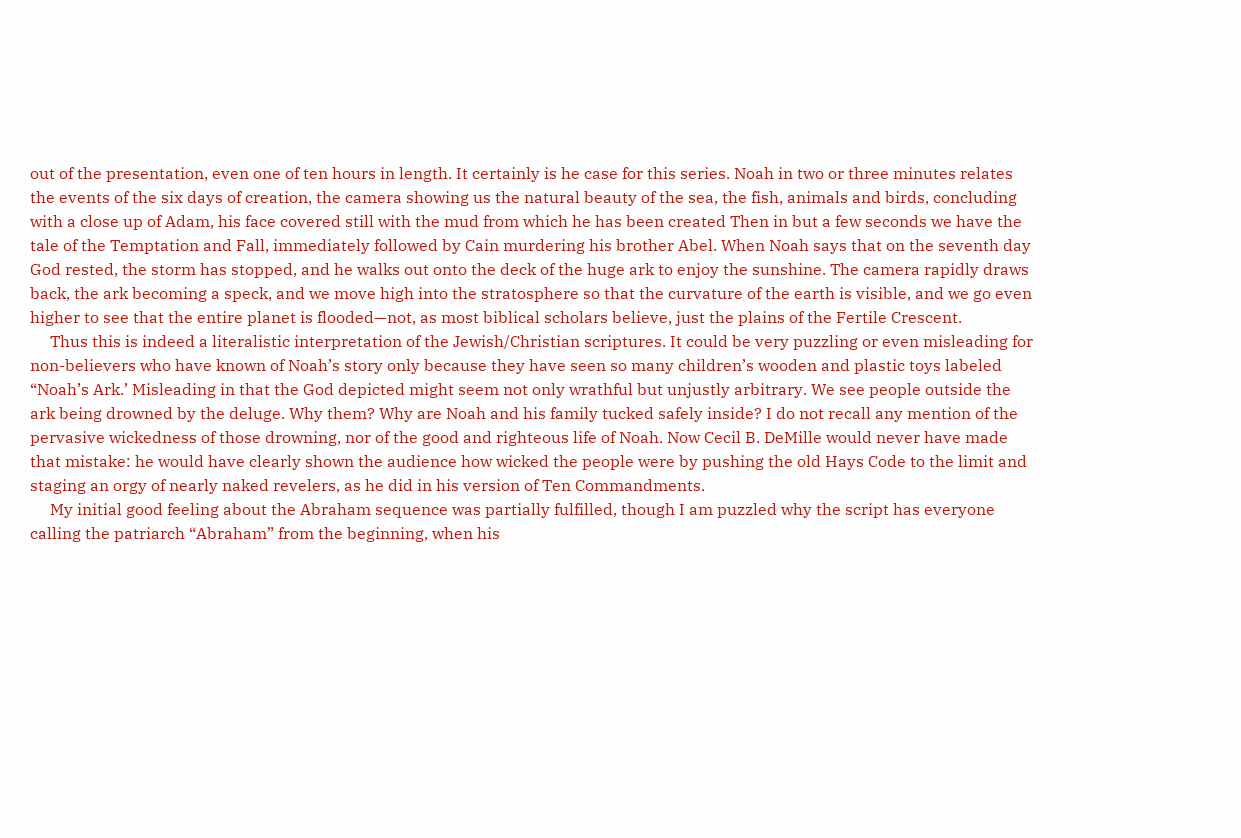out of the presentation, even one of ten hours in length. It certainly is he case for this series. Noah in two or three minutes relates the events of the six days of creation, the camera showing us the natural beauty of the sea, the fish, animals and birds, concluding with a close up of Adam, his face covered still with the mud from which he has been created Then in but a few seconds we have the tale of the Temptation and Fall, immediately followed by Cain murdering his brother Abel. When Noah says that on the seventh day God rested, the storm has stopped, and he walks out onto the deck of the huge ark to enjoy the sunshine. The camera rapidly draws back, the ark becoming a speck, and we move high into the stratosphere so that the curvature of the earth is visible, and we go even higher to see that the entire planet is flooded—not, as most biblical scholars believe, just the plains of the Fertile Crescent.
     Thus this is indeed a literalistic interpretation of the Jewish/Christian scriptures. It could be very puzzling or even misleading for non-believers who have known of Noah’s story only because they have seen so many children’s wooden and plastic toys labeled “Noah’s Ark.’ Misleading in that the God depicted might seem not only wrathful but unjustly arbitrary. We see people outside the ark being drowned by the deluge. Why them? Why are Noah and his family tucked safely inside? I do not recall any mention of the pervasive wickedness of those drowning, nor of the good and righteous life of Noah. Now Cecil B. DeMille would never have made that mistake: he would have clearly shown the audience how wicked the people were by pushing the old Hays Code to the limit and staging an orgy of nearly naked revelers, as he did in his version of Ten Commandments.
     My initial good feeling about the Abraham sequence was partially fulfilled, though I am puzzled why the script has everyone calling the patriarch “Abraham” from the beginning, when his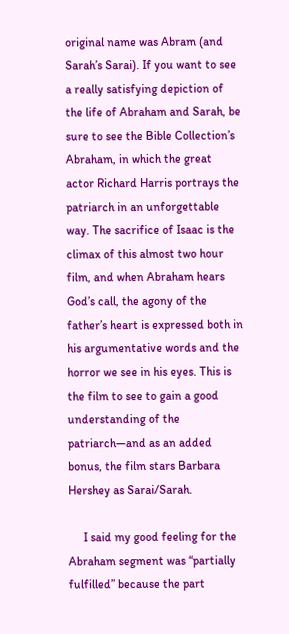original name was Abram (and Sarah’s Sarai). If you want to see a really satisfying depiction of the life of Abraham and Sarah, be sure to see the Bible Collection’s Abraham, in which the great actor Richard Harris portrays the patriarch in an unforgettable way. The sacrifice of Isaac is the climax of this almost two hour film, and when Abraham hears God’s call, the agony of the father’s heart is expressed both in his argumentative words and the horror we see in his eyes. This is the film to see to gain a good understanding of the patriarch—and as an added bonus, the film stars Barbara Hershey as Sarai/Sarah.

     I said my good feeling for the Abraham segment was “partially fulfilled” because the part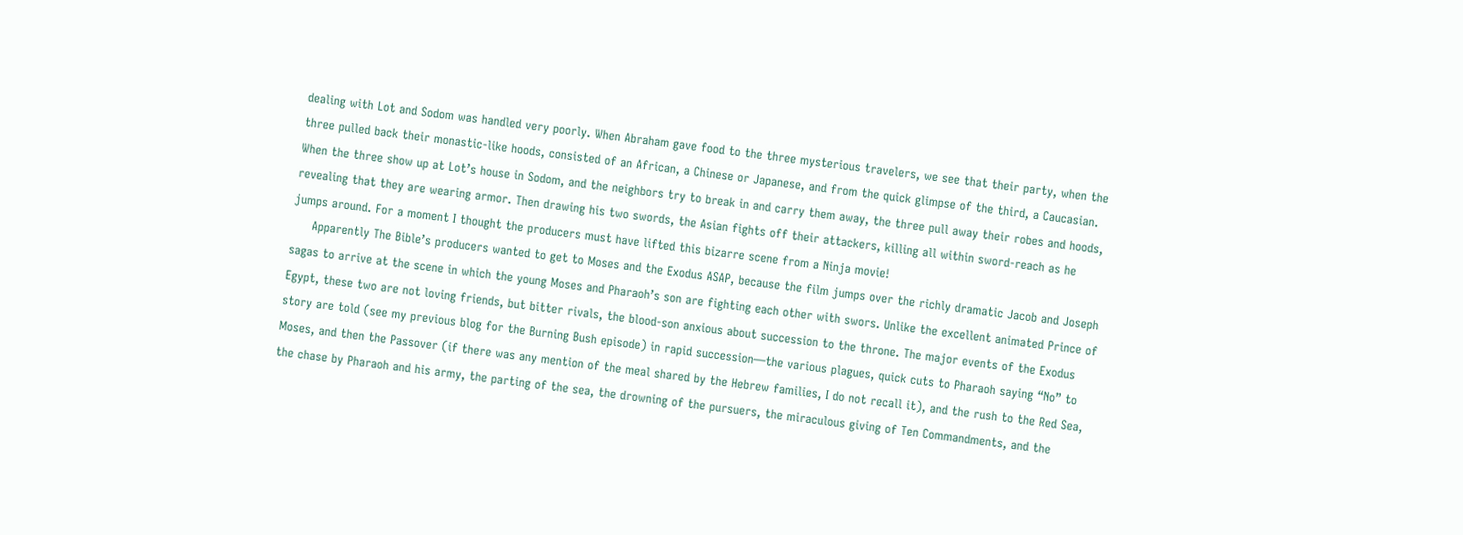dealing with Lot and Sodom was handled very poorly. When Abraham gave food to the three mysterious travelers, we see that their party, when the three pulled back their monastic-like hoods, consisted of an African, a Chinese or Japanese, and from the quick glimpse of the third, a Caucasian. When the three show up at Lot’s house in Sodom, and the neighbors try to break in and carry them away, the three pull away their robes and hoods, revealing that they are wearing armor. Then drawing his two swords, the Asian fights off their attackers, killing all within sword-reach as he jumps around. For a moment I thought the producers must have lifted this bizarre scene from a Ninja movie!
     Apparently The Bible’s producers wanted to get to Moses and the Exodus ASAP, because the film jumps over the richly dramatic Jacob and Joseph sagas to arrive at the scene in which the young Moses and Pharaoh’s son are fighting each other with swors. Unlike the excellent animated Prince of Egypt, these two are not loving friends, but bitter rivals, the blood-son anxious about succession to the throne. The major events of the Exodus story are told (see my previous blog for the Burning Bush episode) in rapid succession—the various plagues, quick cuts to Pharaoh saying “No” to Moses, and then the Passover (if there was any mention of the meal shared by the Hebrew families, I do not recall it), and the rush to the Red Sea, the chase by Pharaoh and his army, the parting of the sea, the drowning of the pursuers, the miraculous giving of Ten Commandments, and the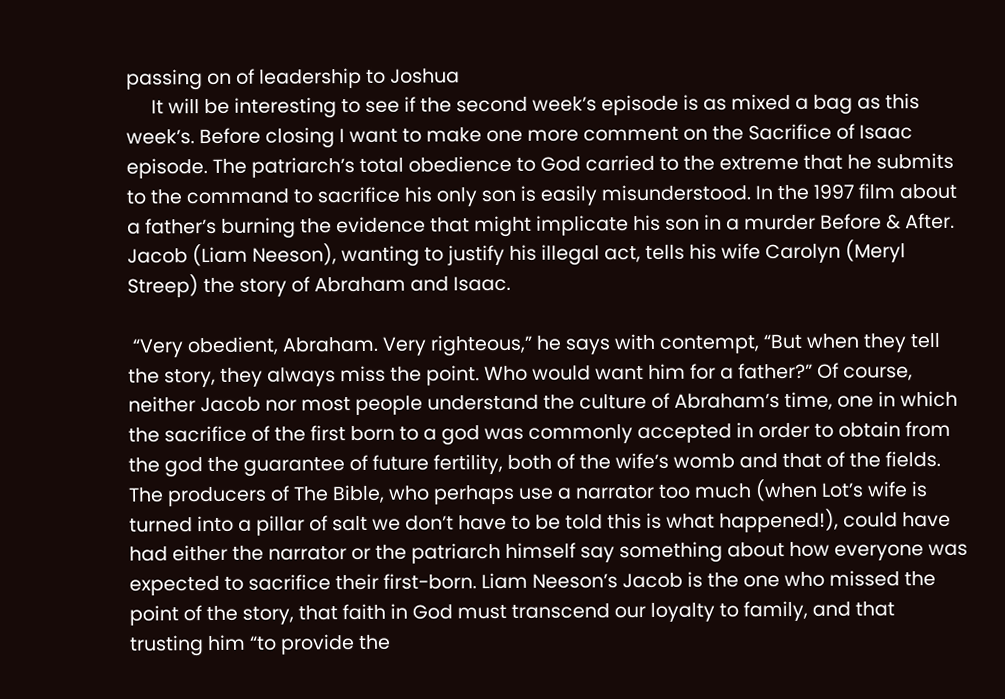passing on of leadership to Joshua
     It will be interesting to see if the second week’s episode is as mixed a bag as this week’s. Before closing I want to make one more comment on the Sacrifice of Isaac episode. The patriarch’s total obedience to God carried to the extreme that he submits to the command to sacrifice his only son is easily misunderstood. In the 1997 film about a father’s burning the evidence that might implicate his son in a murder Before & After. Jacob (Liam Neeson), wanting to justify his illegal act, tells his wife Carolyn (Meryl Streep) the story of Abraham and Isaac.

 “Very obedient, Abraham. Very righteous,” he says with contempt, “But when they tell the story, they always miss the point. Who would want him for a father?” Of course, neither Jacob nor most people understand the culture of Abraham’s time, one in which the sacrifice of the first born to a god was commonly accepted in order to obtain from the god the guarantee of future fertility, both of the wife’s womb and that of the fields. The producers of The Bible, who perhaps use a narrator too much (when Lot’s wife is turned into a pillar of salt we don’t have to be told this is what happened!), could have had either the narrator or the patriarch himself say something about how everyone was expected to sacrifice their first-born. Liam Neeson’s Jacob is the one who missed the point of the story, that faith in God must transcend our loyalty to family, and that trusting him “to provide the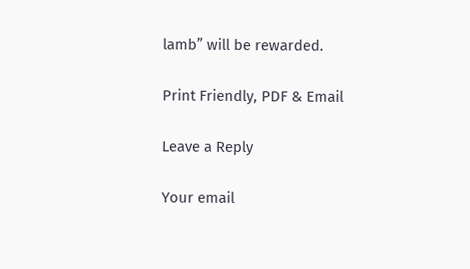lamb” will be rewarded.

Print Friendly, PDF & Email

Leave a Reply

Your email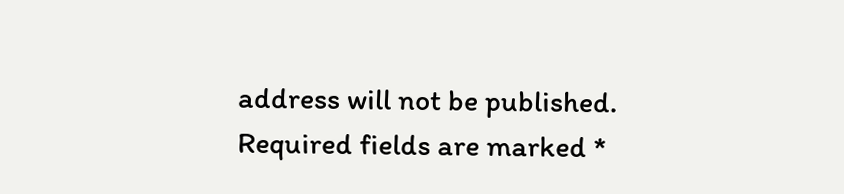address will not be published. Required fields are marked *